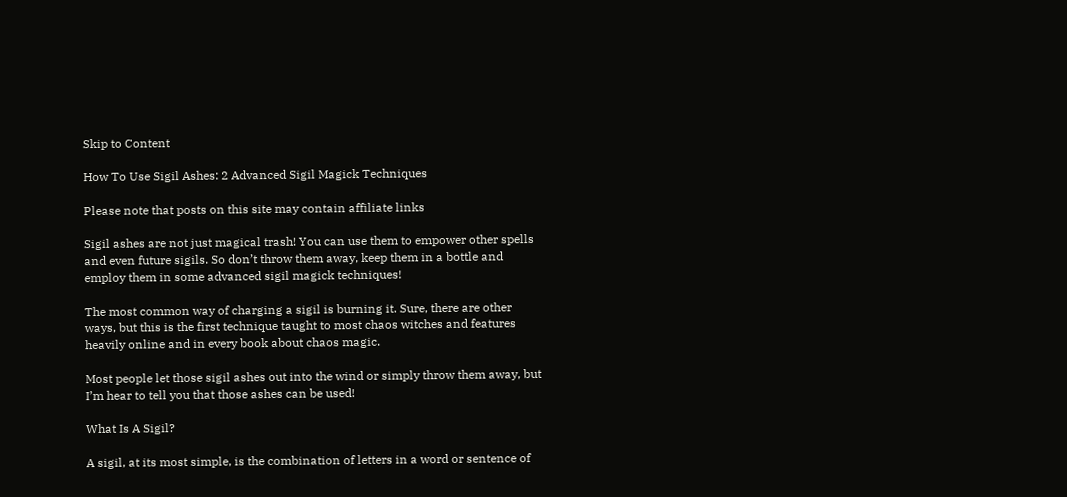Skip to Content

How To Use Sigil Ashes: 2 Advanced Sigil Magick Techniques

Please note that posts on this site may contain affiliate links

Sigil ashes are not just magical trash! You can use them to empower other spells and even future sigils. So don’t throw them away, keep them in a bottle and employ them in some advanced sigil magick techniques!

The most common way of charging a sigil is burning it. Sure, there are other ways, but this is the first technique taught to most chaos witches and features heavily online and in every book about chaos magic.

Most people let those sigil ashes out into the wind or simply throw them away, but I’m hear to tell you that those ashes can be used!

What Is A Sigil?

A sigil, at its most simple, is the combination of letters in a word or sentence of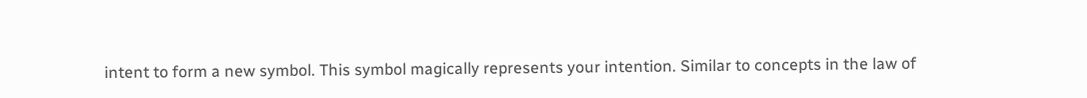intent to form a new symbol. This symbol magically represents your intention. Similar to concepts in the law of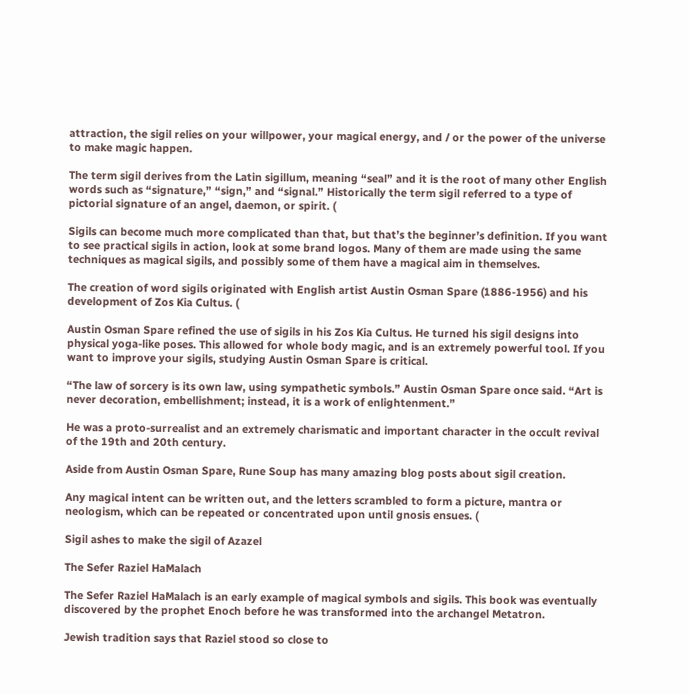attraction, the sigil relies on your willpower, your magical energy, and / or the power of the universe to make magic happen.

The term sigil derives from the Latin sigillum, meaning “seal” and it is the root of many other English words such as “signature,” “sign,” and “signal.” Historically the term sigil referred to a type of pictorial signature of an angel, daemon, or spirit. (

Sigils can become much more complicated than that, but that’s the beginner’s definition. If you want to see practical sigils in action, look at some brand logos. Many of them are made using the same techniques as magical sigils, and possibly some of them have a magical aim in themselves.

The creation of word sigils originated with English artist Austin Osman Spare (1886-1956) and his development of Zos Kia Cultus. (

Austin Osman Spare refined the use of sigils in his Zos Kia Cultus. He turned his sigil designs into physical yoga-like poses. This allowed for whole body magic, and is an extremely powerful tool. If you want to improve your sigils, studying Austin Osman Spare is critical.

“The law of sorcery is its own law, using sympathetic symbols.” Austin Osman Spare once said. “Art is never decoration, embellishment; instead, it is a work of enlightenment.”

He was a proto-surrealist and an extremely charismatic and important character in the occult revival of the 19th and 20th century.

Aside from Austin Osman Spare, Rune Soup has many amazing blog posts about sigil creation.

Any magical intent can be written out, and the letters scrambled to form a picture, mantra or neologism, which can be repeated or concentrated upon until gnosis ensues. (

Sigil ashes to make the sigil of Azazel

The Sefer Raziel HaMalach

The Sefer Raziel HaMalach is an early example of magical symbols and sigils. This book was eventually discovered by the prophet Enoch before he was transformed into the archangel Metatron.

Jewish tradition says that Raziel stood so close to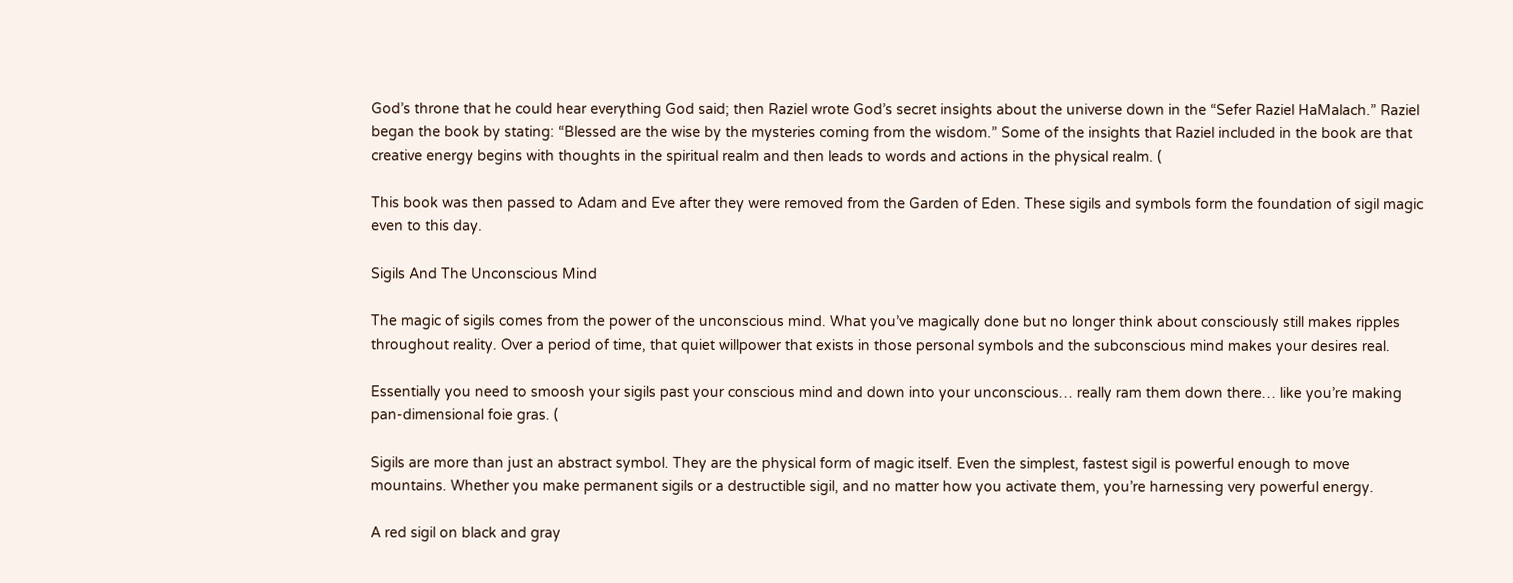God’s throne that he could hear everything God said; then Raziel wrote God’s secret insights about the universe down in the “Sefer Raziel HaMalach.” Raziel began the book by stating: “Blessed are the wise by the mysteries coming from the wisdom.” Some of the insights that Raziel included in the book are that creative energy begins with thoughts in the spiritual realm and then leads to words and actions in the physical realm. (

This book was then passed to Adam and Eve after they were removed from the Garden of Eden. These sigils and symbols form the foundation of sigil magic even to this day.

Sigils And The Unconscious Mind

The magic of sigils comes from the power of the unconscious mind. What you’ve magically done but no longer think about consciously still makes ripples throughout reality. Over a period of time, that quiet willpower that exists in those personal symbols and the subconscious mind makes your desires real.

Essentially you need to smoosh your sigils past your conscious mind and down into your unconscious… really ram them down there… like you’re making pan-dimensional foie gras. (

Sigils are more than just an abstract symbol. They are the physical form of magic itself. Even the simplest, fastest sigil is powerful enough to move mountains. Whether you make permanent sigils or a destructible sigil, and no matter how you activate them, you’re harnessing very powerful energy.

A red sigil on black and gray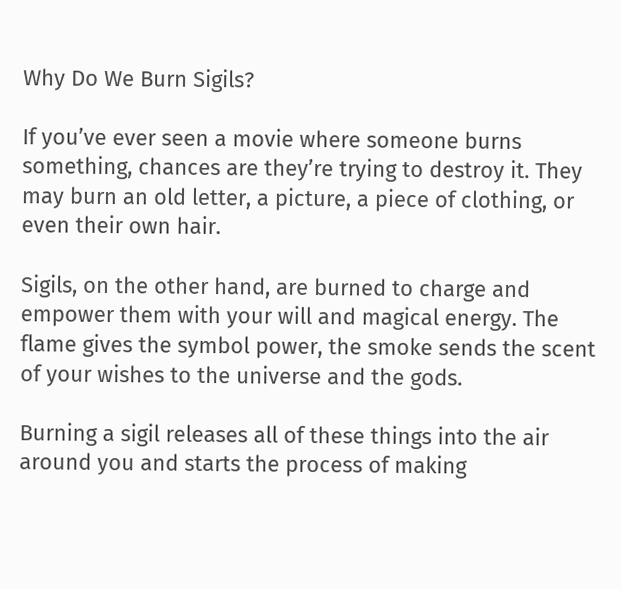Why Do We Burn Sigils?

If you’ve ever seen a movie where someone burns something, chances are they’re trying to destroy it. They may burn an old letter, a picture, a piece of clothing, or even their own hair.

Sigils, on the other hand, are burned to charge and empower them with your will and magical energy. The flame gives the symbol power, the smoke sends the scent of your wishes to the universe and the gods.

Burning a sigil releases all of these things into the air around you and starts the process of making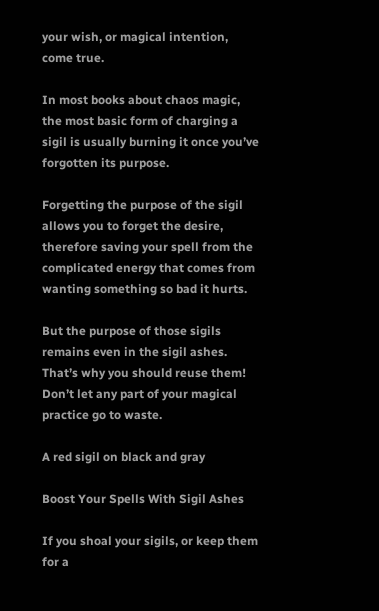your wish, or magical intention, come true.

In most books about chaos magic, the most basic form of charging a sigil is usually burning it once you’ve forgotten its purpose.

Forgetting the purpose of the sigil allows you to forget the desire, therefore saving your spell from the complicated energy that comes from wanting something so bad it hurts.

But the purpose of those sigils remains even in the sigil ashes. That’s why you should reuse them! Don’t let any part of your magical practice go to waste.

A red sigil on black and gray

Boost Your Spells With Sigil Ashes

If you shoal your sigils, or keep them for a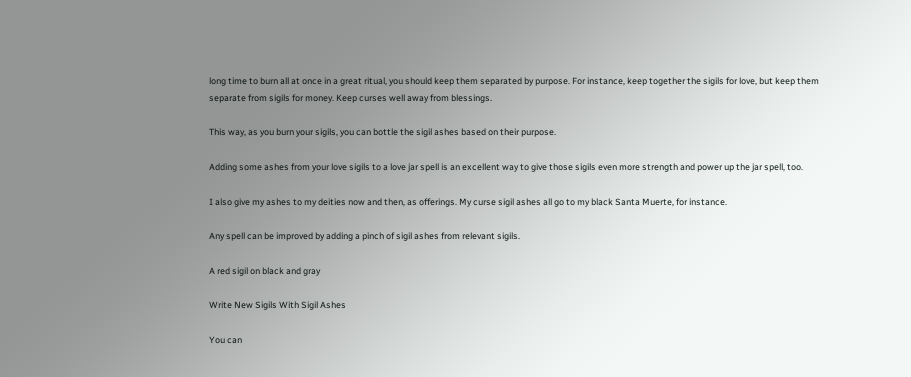long time to burn all at once in a great ritual, you should keep them separated by purpose. For instance, keep together the sigils for love, but keep them separate from sigils for money. Keep curses well away from blessings.

This way, as you burn your sigils, you can bottle the sigil ashes based on their purpose.

Adding some ashes from your love sigils to a love jar spell is an excellent way to give those sigils even more strength and power up the jar spell, too.

I also give my ashes to my deities now and then, as offerings. My curse sigil ashes all go to my black Santa Muerte, for instance.

Any spell can be improved by adding a pinch of sigil ashes from relevant sigils.

A red sigil on black and gray

Write New Sigils With Sigil Ashes

You can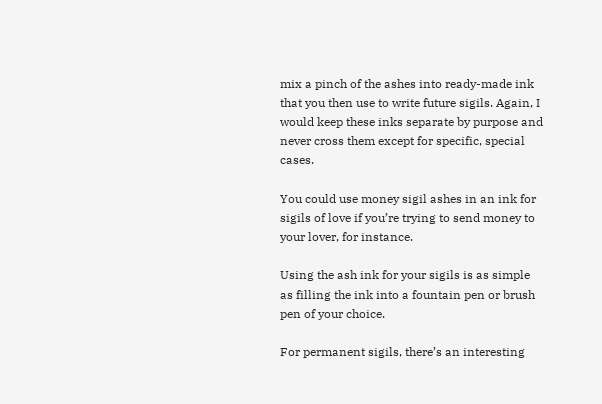mix a pinch of the ashes into ready-made ink that you then use to write future sigils. Again, I would keep these inks separate by purpose and never cross them except for specific, special cases.

You could use money sigil ashes in an ink for sigils of love if you’re trying to send money to your lover, for instance.

Using the ash ink for your sigils is as simple as filling the ink into a fountain pen or brush pen of your choice.

For permanent sigils, there’s an interesting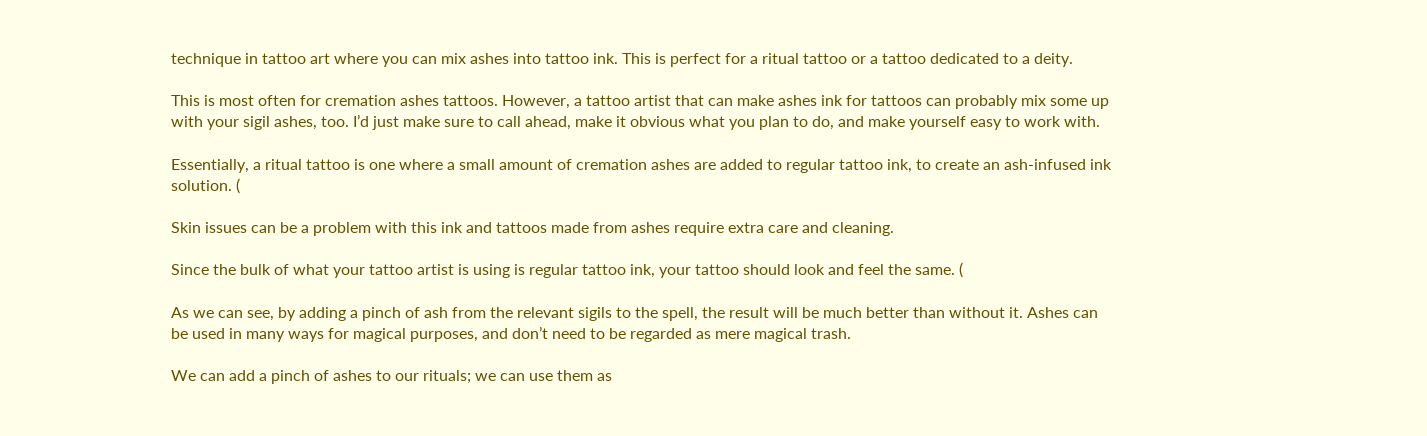technique in tattoo art where you can mix ashes into tattoo ink. This is perfect for a ritual tattoo or a tattoo dedicated to a deity.

This is most often for cremation ashes tattoos. However, a tattoo artist that can make ashes ink for tattoos can probably mix some up with your sigil ashes, too. I’d just make sure to call ahead, make it obvious what you plan to do, and make yourself easy to work with.

Essentially, a ritual tattoo is one where a small amount of cremation ashes are added to regular tattoo ink, to create an ash-infused ink solution. (

Skin issues can be a problem with this ink and tattoos made from ashes require extra care and cleaning.

Since the bulk of what your tattoo artist is using is regular tattoo ink, your tattoo should look and feel the same. (

As we can see, by adding a pinch of ash from the relevant sigils to the spell, the result will be much better than without it. Ashes can be used in many ways for magical purposes, and don’t need to be regarded as mere magical trash.

We can add a pinch of ashes to our rituals; we can use them as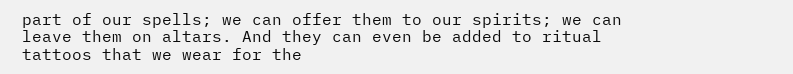part of our spells; we can offer them to our spirits; we can leave them on altars. And they can even be added to ritual tattoos that we wear for the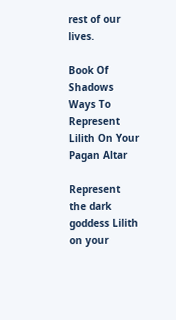rest of our lives.

Book Of Shadows
Ways To Represent Lilith On Your Pagan Altar

Represent the dark goddess Lilith on your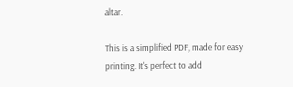altar.

This is a simplified PDF, made for easy printing. It's perfect to add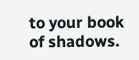to your book of shadows.